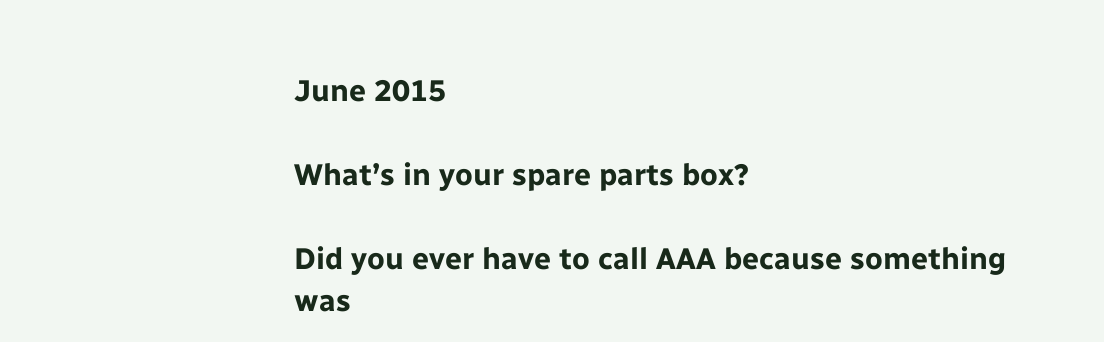June 2015

What’s in your spare parts box?

Did you ever have to call AAA because something was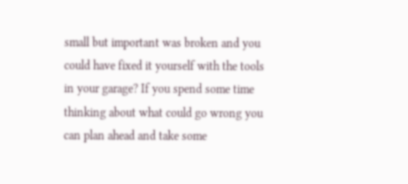small but important was broken and you could have fixed it yourself with the tools in your garage? If you spend some time thinking about what could go wrong you can plan ahead and take some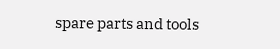spare parts and tools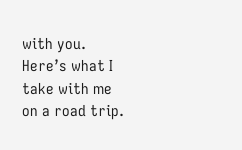with you. Here’s what I take with me on a road trip.